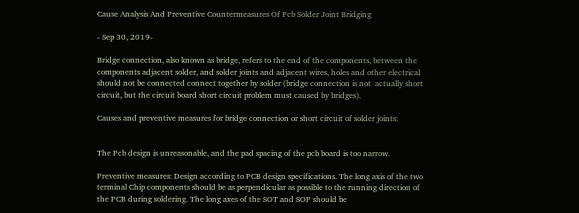Cause Analysis And Preventive Countermeasures Of Pcb Solder Joint Bridging

- Sep 30, 2019-

Bridge connection, also known as bridge, refers to the end of the components, between the components adjacent solder, and solder joints and adjacent wires, holes and other electrical should not be connected connect together by solder (bridge connection is not  actually short circuit, but the circuit board short circuit problem must caused by bridges).

Causes and preventive measures for bridge connection or short circuit of solder joints:


The Pcb design is unreasonable, and the pad spacing of the pcb board is too narrow.

Preventive measures: Design according to PCB design specifications. The long axis of the two terminal Chip components should be as perpendicular as possible to the running direction of the PCB during soldering. The long axes of the SOT and SOP should be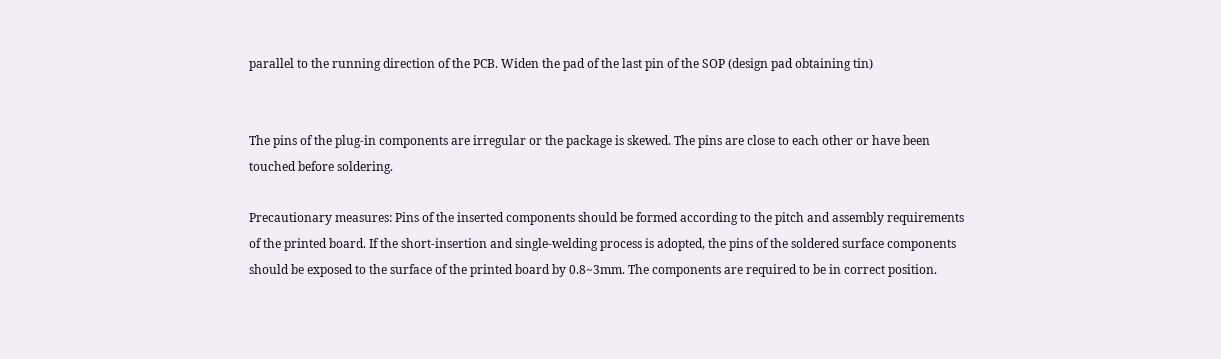parallel to the running direction of the PCB. Widen the pad of the last pin of the SOP (design pad obtaining tin)


The pins of the plug-in components are irregular or the package is skewed. The pins are close to each other or have been touched before soldering.

Precautionary measures: Pins of the inserted components should be formed according to the pitch and assembly requirements of the printed board. If the short-insertion and single-welding process is adopted, the pins of the soldered surface components should be exposed to the surface of the printed board by 0.8~3mm. The components are required to be in correct position.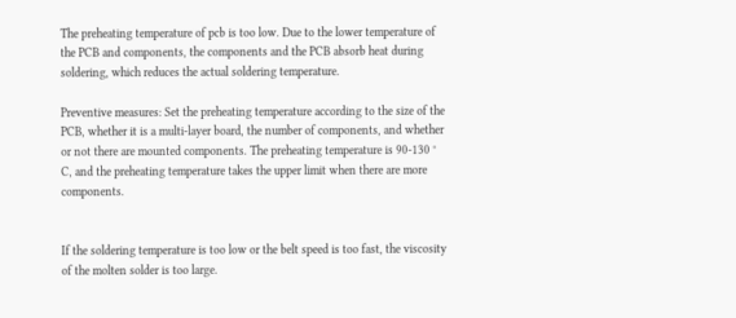The preheating temperature of pcb is too low. Due to the lower temperature of the PCB and components, the components and the PCB absorb heat during soldering, which reduces the actual soldering temperature.

Preventive measures: Set the preheating temperature according to the size of the PCB, whether it is a multi-layer board, the number of components, and whether or not there are mounted components. The preheating temperature is 90-130 ° C, and the preheating temperature takes the upper limit when there are more components.


If the soldering temperature is too low or the belt speed is too fast, the viscosity of the molten solder is too large.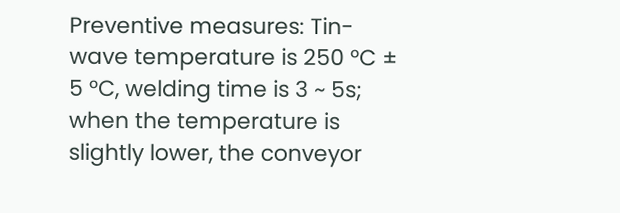Preventive measures: Tin-wave temperature is 250 °C ± 5 °C, welding time is 3 ~ 5s; when the temperature is slightly lower, the conveyor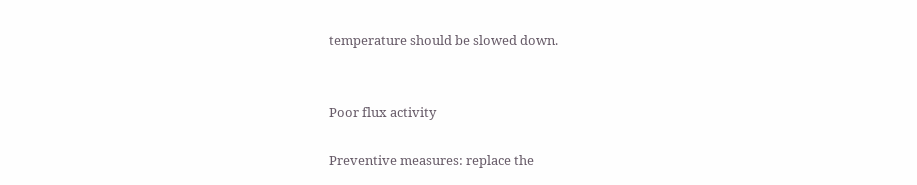temperature should be slowed down.


Poor flux activity

Preventive measures: replace the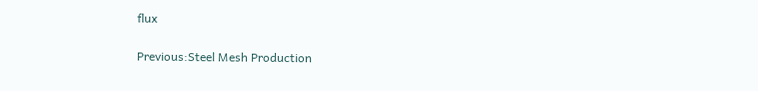flux

Previous:Steel Mesh Production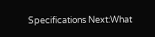Specifications Next:What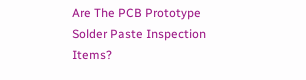Are The PCB Prototype Solder Paste Inspection Items?